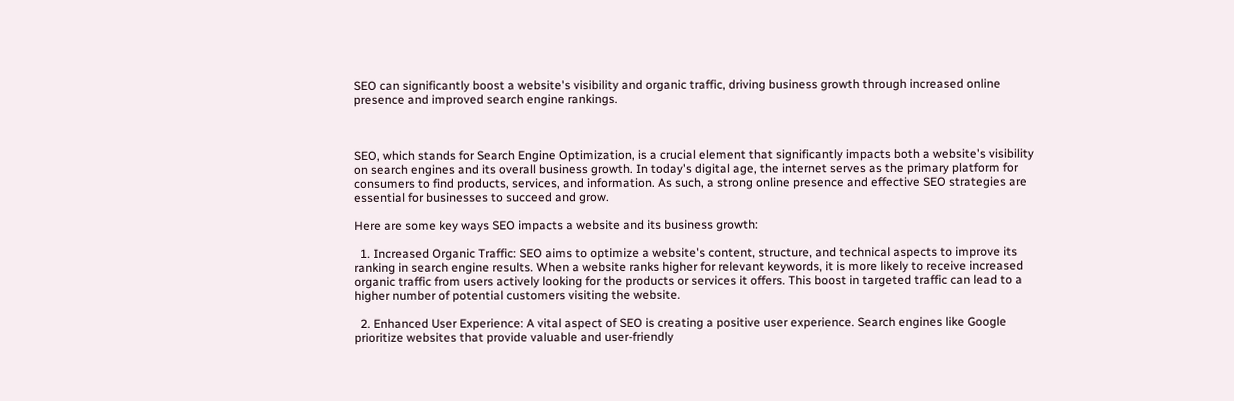SEO can significantly boost a website's visibility and organic traffic, driving business growth through increased online presence and improved search engine rankings.



SEO, which stands for Search Engine Optimization, is a crucial element that significantly impacts both a website's visibility on search engines and its overall business growth. In today's digital age, the internet serves as the primary platform for consumers to find products, services, and information. As such, a strong online presence and effective SEO strategies are essential for businesses to succeed and grow.

Here are some key ways SEO impacts a website and its business growth:

  1. Increased Organic Traffic: SEO aims to optimize a website's content, structure, and technical aspects to improve its ranking in search engine results. When a website ranks higher for relevant keywords, it is more likely to receive increased organic traffic from users actively looking for the products or services it offers. This boost in targeted traffic can lead to a higher number of potential customers visiting the website.

  2. Enhanced User Experience: A vital aspect of SEO is creating a positive user experience. Search engines like Google prioritize websites that provide valuable and user-friendly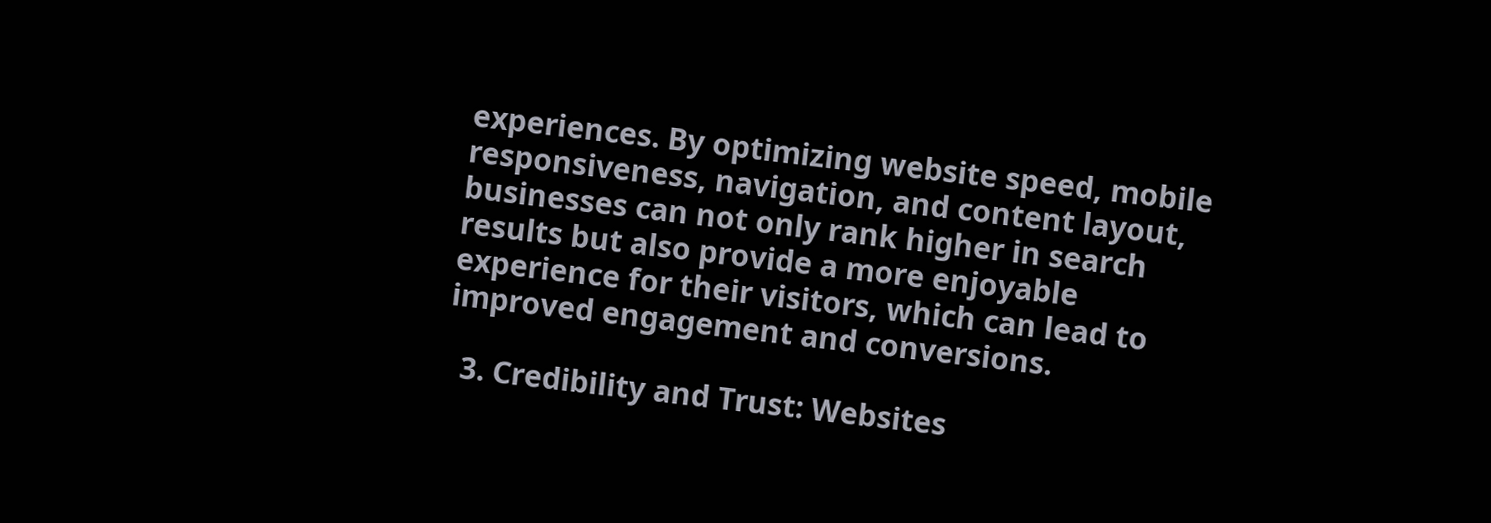experiences. By optimizing website speed, mobile responsiveness, navigation, and content layout, businesses can not only rank higher in search results but also provide a more enjoyable experience for their visitors, which can lead to improved engagement and conversions.

  3. Credibility and Trust: Websites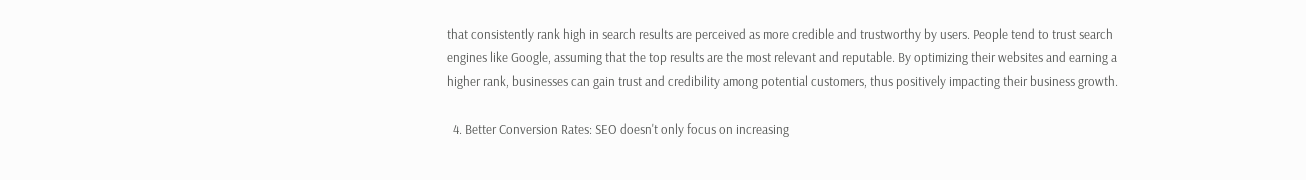that consistently rank high in search results are perceived as more credible and trustworthy by users. People tend to trust search engines like Google, assuming that the top results are the most relevant and reputable. By optimizing their websites and earning a higher rank, businesses can gain trust and credibility among potential customers, thus positively impacting their business growth.

  4. Better Conversion Rates: SEO doesn't only focus on increasing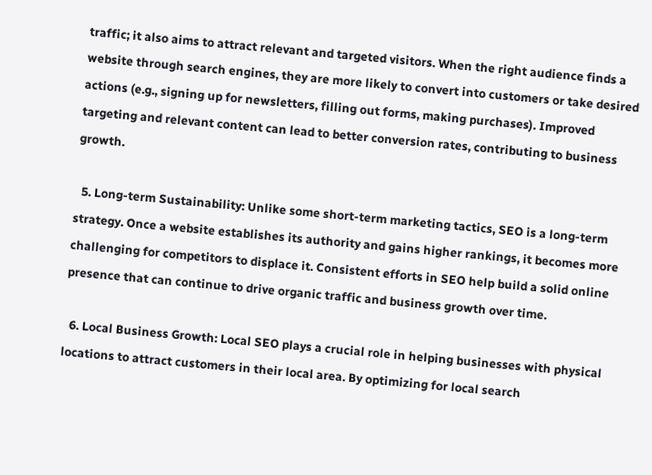traffic; it also aims to attract relevant and targeted visitors. When the right audience finds a website through search engines, they are more likely to convert into customers or take desired actions (e.g., signing up for newsletters, filling out forms, making purchases). Improved targeting and relevant content can lead to better conversion rates, contributing to business growth.

  5. Long-term Sustainability: Unlike some short-term marketing tactics, SEO is a long-term strategy. Once a website establishes its authority and gains higher rankings, it becomes more challenging for competitors to displace it. Consistent efforts in SEO help build a solid online presence that can continue to drive organic traffic and business growth over time.

  6. Local Business Growth: Local SEO plays a crucial role in helping businesses with physical locations to attract customers in their local area. By optimizing for local search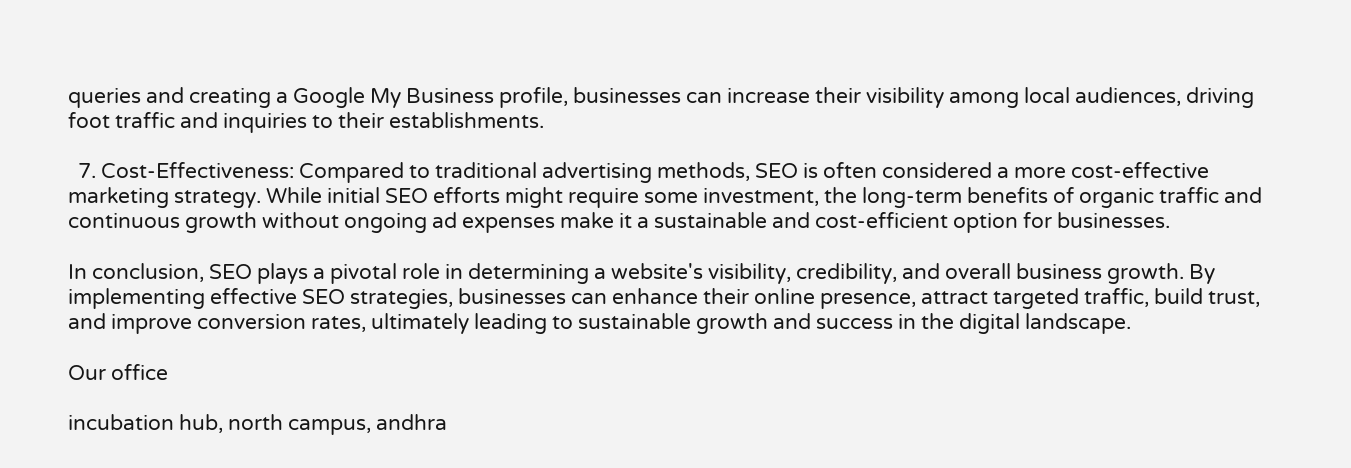queries and creating a Google My Business profile, businesses can increase their visibility among local audiences, driving foot traffic and inquiries to their establishments.

  7. Cost-Effectiveness: Compared to traditional advertising methods, SEO is often considered a more cost-effective marketing strategy. While initial SEO efforts might require some investment, the long-term benefits of organic traffic and continuous growth without ongoing ad expenses make it a sustainable and cost-efficient option for businesses.

In conclusion, SEO plays a pivotal role in determining a website's visibility, credibility, and overall business growth. By implementing effective SEO strategies, businesses can enhance their online presence, attract targeted traffic, build trust, and improve conversion rates, ultimately leading to sustainable growth and success in the digital landscape.

Our office

incubation hub, north campus, andhra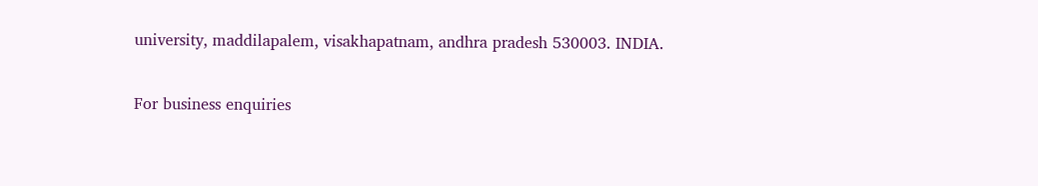university, maddilapalem, visakhapatnam, andhra pradesh 530003. INDIA.

For business enquiries